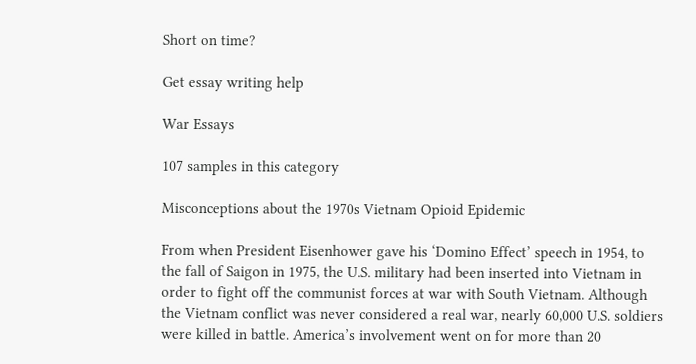Short on time?

Get essay writing help

War Essays

107 samples in this category

Misconceptions about the 1970s Vietnam Opioid Epidemic

From when President Eisenhower gave his ‘Domino Effect’ speech in 1954, to the fall of Saigon in 1975, the U.S. military had been inserted into Vietnam in order to fight off the communist forces at war with South Vietnam. Although the Vietnam conflict was never considered a real war, nearly 60,000 U.S. soldiers were killed in battle. America’s involvement went on for more than 20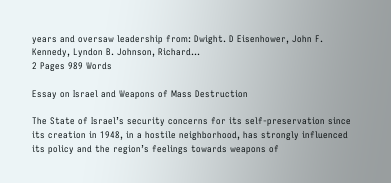years and oversaw leadership from: Dwight. D Eisenhower, John F. Kennedy, Lyndon B. Johnson, Richard...
2 Pages 989 Words

Essay on Israel and Weapons of Mass Destruction

The State of Israel’s security concerns for its self-preservation since its creation in 1948, in a hostile neighborhood, has strongly influenced its policy and the region’s feelings towards weapons of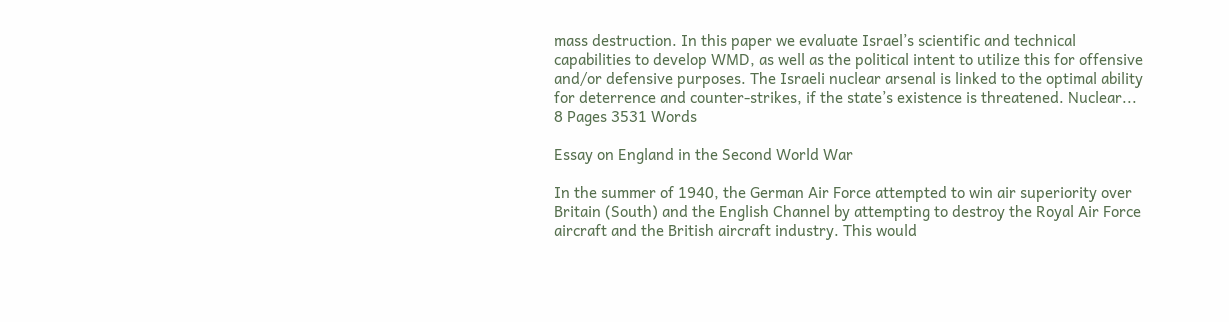mass destruction. In this paper we evaluate Israel’s scientific and technical capabilities to develop WMD, as well as the political intent to utilize this for offensive and/or defensive purposes. The Israeli nuclear arsenal is linked to the optimal ability for deterrence and counter-strikes, if the state’s existence is threatened. Nuclear...
8 Pages 3531 Words

Essay on England in the Second World War

In the summer of 1940, the German Air Force attempted to win air superiority over Britain (South) and the English Channel by attempting to destroy the Royal Air Force aircraft and the British aircraft industry. This would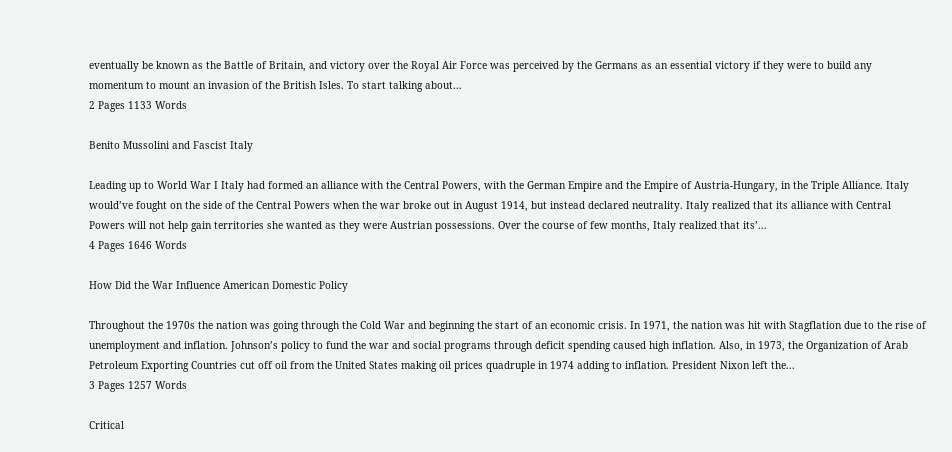eventually be known as the Battle of Britain, and victory over the Royal Air Force was perceived by the Germans as an essential victory if they were to build any momentum to mount an invasion of the British Isles. To start talking about...
2 Pages 1133 Words

Benito Mussolini and Fascist Italy

Leading up to World War I Italy had formed an alliance with the Central Powers, with the German Empire and the Empire of Austria-Hungary, in the Triple Alliance. Italy would’ve fought on the side of the Central Powers when the war broke out in August 1914, but instead declared neutrality. Italy realized that its alliance with Central Powers will not help gain territories she wanted as they were Austrian possessions. Over the course of few months, Italy realized that its’...
4 Pages 1646 Words

How Did the War Influence American Domestic Policy

Throughout the 1970s the nation was going through the Cold War and beginning the start of an economic crisis. In 1971, the nation was hit with Stagflation due to the rise of unemployment and inflation. Johnson’s policy to fund the war and social programs through deficit spending caused high inflation. Also, in 1973, the Organization of Arab Petroleum Exporting Countries cut off oil from the United States making oil prices quadruple in 1974 adding to inflation. President Nixon left the...
3 Pages 1257 Words

Critical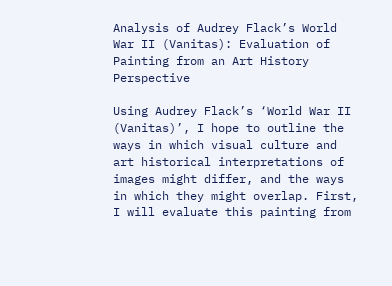Analysis of Audrey Flack’s World War II (Vanitas): Evaluation of Painting from an Art History Perspective

Using Audrey Flack’s ‘World War II (Vanitas)’, I hope to outline the ways in which visual culture and art historical interpretations of images might differ, and the ways in which they might overlap. First, I will evaluate this painting from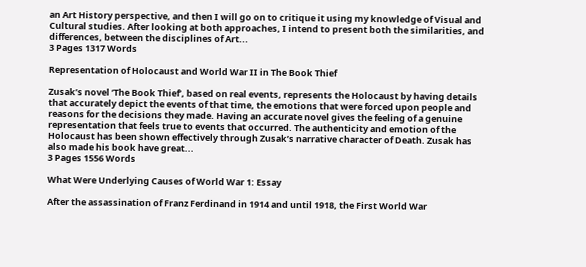an Art History perspective, and then I will go on to critique it using my knowledge of Visual and Cultural studies. After looking at both approaches, I intend to present both the similarities, and differences, between the disciplines of Art...
3 Pages 1317 Words

Representation of Holocaust and World War II in The Book Thief

Zusak’s novel ‘The Book Thief’, based on real events, represents the Holocaust by having details that accurately depict the events of that time, the emotions that were forced upon people and reasons for the decisions they made. Having an accurate novel gives the feeling of a genuine representation that feels true to events that occurred. The authenticity and emotion of the Holocaust has been shown effectively through Zusak’s narrative character of Death. Zusak has also made his book have great...
3 Pages 1556 Words

What Were Underlying Causes of World War 1: Essay

After the assassination of Franz Ferdinand in 1914 and until 1918, the First World War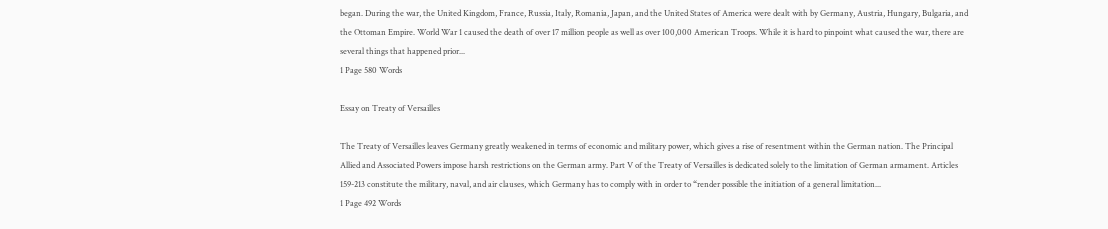began. During the war, the United Kingdom, France, Russia, Italy, Romania, Japan, and the United States of America were dealt with by Germany, Austria, Hungary, Bulgaria, and the Ottoman Empire. World War 1 caused the death of over 17 million people as well as over 100,000 American Troops. While it is hard to pinpoint what caused the war, there are several things that happened prior...
1 Page 580 Words

Essay on Treaty of Versailles

The Treaty of Versailles leaves Germany greatly weakened in terms of economic and military power, which gives a rise of resentment within the German nation. The Principal Allied and Associated Powers impose harsh restrictions on the German army. Part V of the Treaty of Versailles is dedicated solely to the limitation of German armament. Articles 159-213 constitute the military, naval, and air clauses, which Germany has to comply with in order to “render possible the initiation of a general limitation...
1 Page 492 Words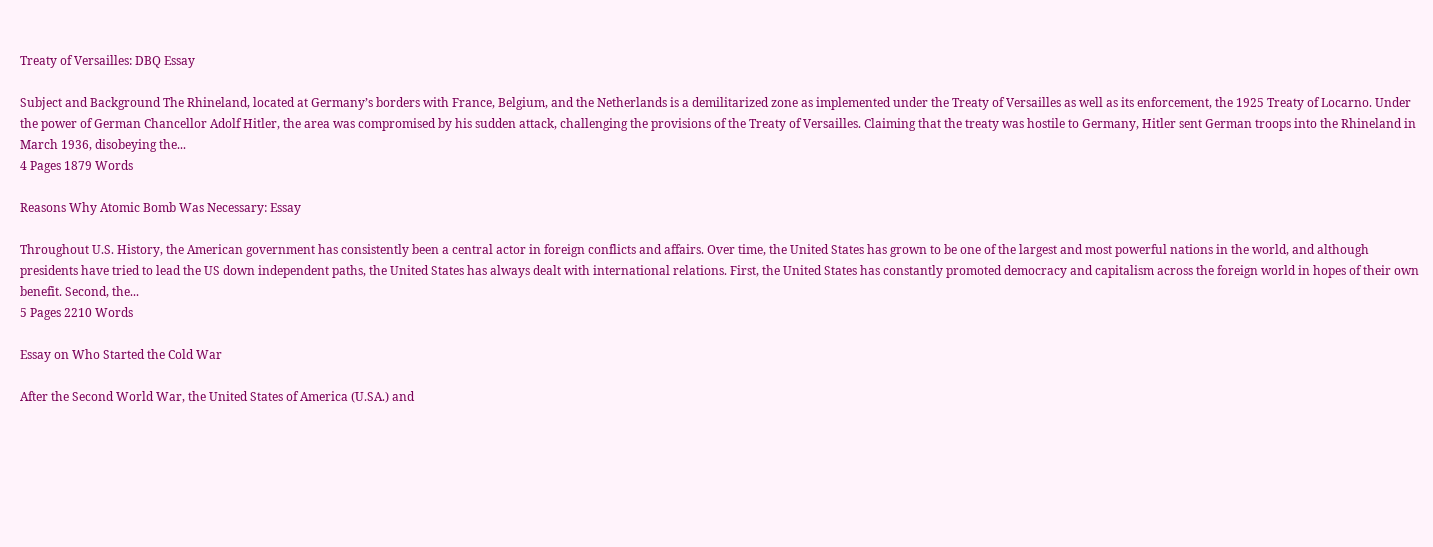Treaty of Versailles: DBQ Essay

Subject and Background The Rhineland, located at Germany’s borders with France, Belgium, and the Netherlands is a demilitarized zone as implemented under the Treaty of Versailles as well as its enforcement, the 1925 Treaty of Locarno. Under the power of German Chancellor Adolf Hitler, the area was compromised by his sudden attack, challenging the provisions of the Treaty of Versailles. Claiming that the treaty was hostile to Germany, Hitler sent German troops into the Rhineland in March 1936, disobeying the...
4 Pages 1879 Words

Reasons Why Atomic Bomb Was Necessary: Essay

Throughout U.S. History, the American government has consistently been a central actor in foreign conflicts and affairs. Over time, the United States has grown to be one of the largest and most powerful nations in the world, and although presidents have tried to lead the US down independent paths, the United States has always dealt with international relations. First, the United States has constantly promoted democracy and capitalism across the foreign world in hopes of their own benefit. Second, the...
5 Pages 2210 Words

Essay on Who Started the Cold War

After the Second World War, the United States of America (U.SA.) and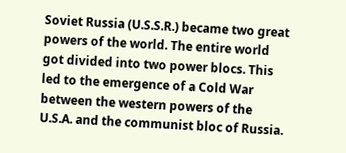Soviet Russia (U.S.S.R.) became two great powers of the world. The entire world got divided into two power blocs. This led to the emergence of a Cold War between the western powers of the U.S.A. and the communist bloc of Russia.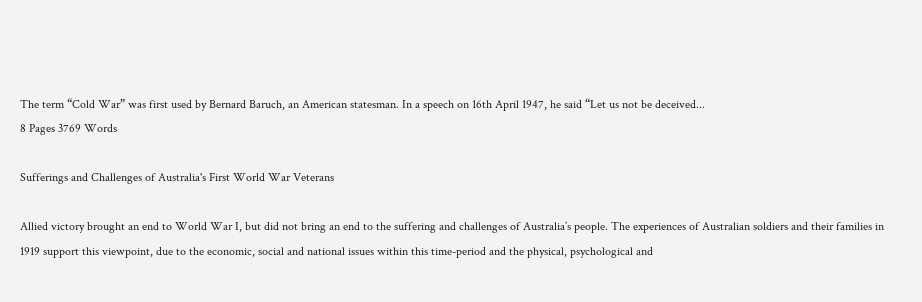The term “Cold War” was first used by Bernard Baruch, an American statesman. In a speech on 16th April 1947, he said “Let us not be deceived...
8 Pages 3769 Words

Sufferings and Challenges of Australia's First World War Veterans

Allied victory brought an end to World War I, but did not bring an end to the suffering and challenges of Australia’s people. The experiences of Australian soldiers and their families in 1919 support this viewpoint, due to the economic, social and national issues within this time-period and the physical, psychological and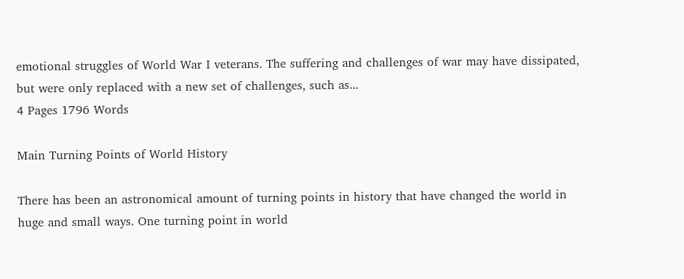emotional struggles of World War I veterans. The suffering and challenges of war may have dissipated, but were only replaced with a new set of challenges, such as...
4 Pages 1796 Words

Main Turning Points of World History

There has been an astronomical amount of turning points in history that have changed the world in huge and small ways. One turning point in world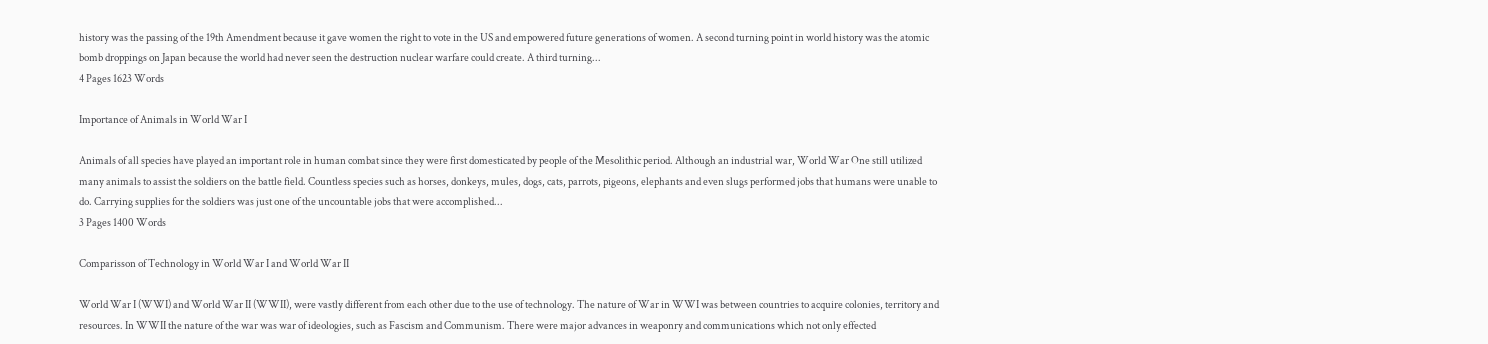history was the passing of the 19th Amendment because it gave women the right to vote in the US and empowered future generations of women. A second turning point in world history was the atomic bomb droppings on Japan because the world had never seen the destruction nuclear warfare could create. A third turning...
4 Pages 1623 Words

Importance of Animals in World War I

Animals of all species have played an important role in human combat since they were first domesticated by people of the Mesolithic period. Although an industrial war, World War One still utilized many animals to assist the soldiers on the battle field. Countless species such as horses, donkeys, mules, dogs, cats, parrots, pigeons, elephants and even slugs performed jobs that humans were unable to do. Carrying supplies for the soldiers was just one of the uncountable jobs that were accomplished...
3 Pages 1400 Words

Comparisson of Technology in World War I and World War II

World War I (WWI) and World War II (WWII), were vastly different from each other due to the use of technology. The nature of War in WWI was between countries to acquire colonies, territory and resources. In WWII the nature of the war was war of ideologies, such as Fascism and Communism. There were major advances in weaponry and communications which not only effected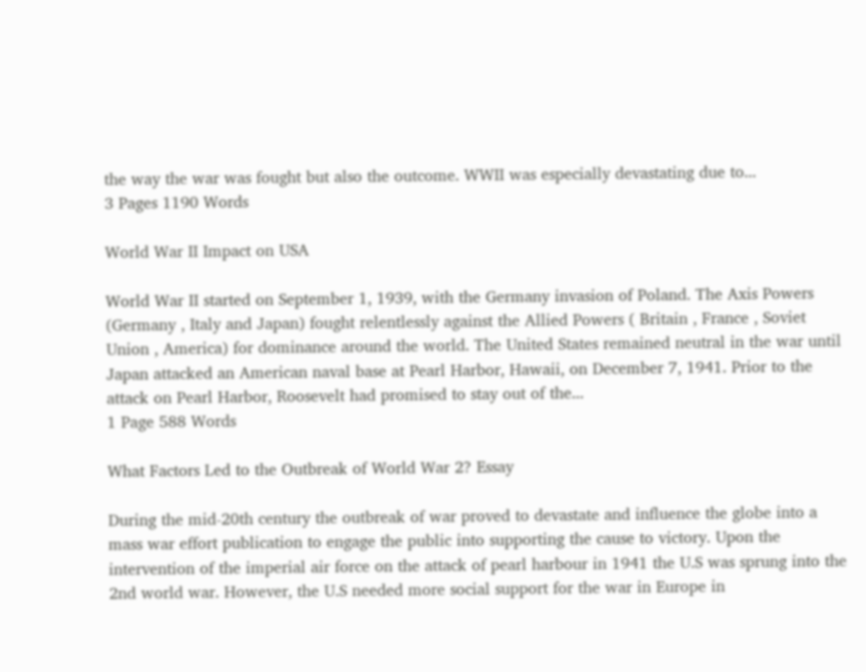the way the war was fought but also the outcome. WWII was especially devastating due to...
3 Pages 1190 Words

World War II Impact on USA

World War II started on September 1, 1939, with the Germany invasion of Poland. The Axis Powers (Germany , Italy and Japan) fought relentlessly against the Allied Powers ( Britain , France , Soviet Union , America) for dominance around the world. The United States remained neutral in the war until Japan attacked an American naval base at Pearl Harbor, Hawaii, on December 7, 1941. Prior to the attack on Pearl Harbor, Roosevelt had promised to stay out of the...
1 Page 588 Words

What Factors Led to the Outbreak of World War 2? Essay

During the mid-20th century the outbreak of war proved to devastate and influence the globe into a mass war effort publication to engage the public into supporting the cause to victory. Upon the intervention of the imperial air force on the attack of pearl harbour in 1941 the U.S was sprung into the 2nd world war. However, the U.S needed more social support for the war in Europe in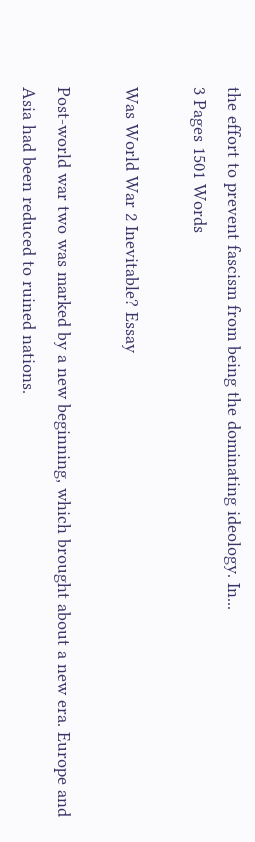the effort to prevent fascism from being the dominating ideology. In...
3 Pages 1501 Words

Was World War 2 Inevitable? Essay

Post-world war two was marked by a new beginning, which brought about a new era. Europe and Asia had been reduced to ruined nations.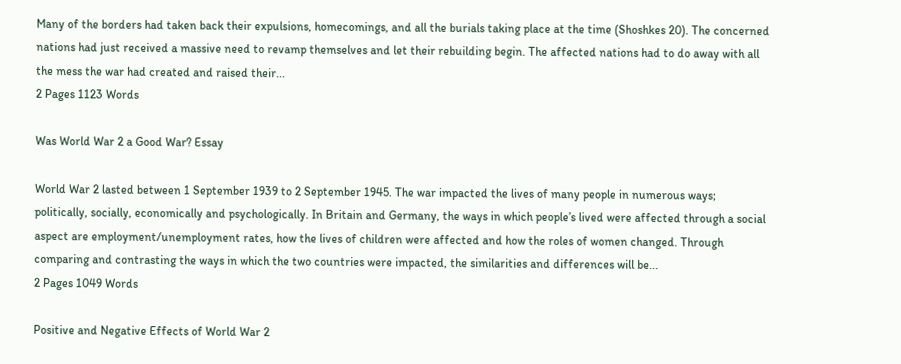Many of the borders had taken back their expulsions, homecomings, and all the burials taking place at the time (Shoshkes 20). The concerned nations had just received a massive need to revamp themselves and let their rebuilding begin. The affected nations had to do away with all the mess the war had created and raised their...
2 Pages 1123 Words

Was World War 2 a Good War? Essay

World War 2 lasted between 1 September 1939 to 2 September 1945. The war impacted the lives of many people in numerous ways; politically, socially, economically and psychologically. In Britain and Germany, the ways in which people’s lived were affected through a social aspect are employment/unemployment rates, how the lives of children were affected and how the roles of women changed. Through comparing and contrasting the ways in which the two countries were impacted, the similarities and differences will be...
2 Pages 1049 Words

Positive and Negative Effects of World War 2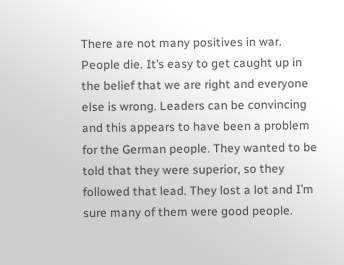There are not many positives in war. People die. It’s easy to get caught up in the belief that we are right and everyone else is wrong. Leaders can be convincing and this appears to have been a problem for the German people. They wanted to be told that they were superior, so they followed that lead. They lost a lot and I’m sure many of them were good people.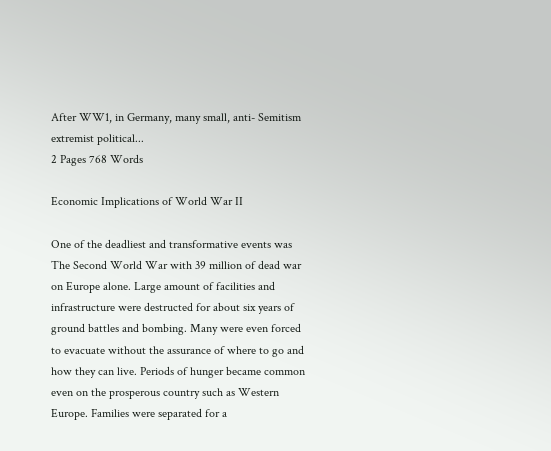After WW1, in Germany, many small, anti- Semitism extremist political...
2 Pages 768 Words

Economic Implications of World War II

One of the deadliest and transformative events was The Second World War with 39 million of dead war on Europe alone. Large amount of facilities and infrastructure were destructed for about six years of ground battles and bombing. Many were even forced to evacuate without the assurance of where to go and how they can live. Periods of hunger became common even on the prosperous country such as Western Europe. Families were separated for a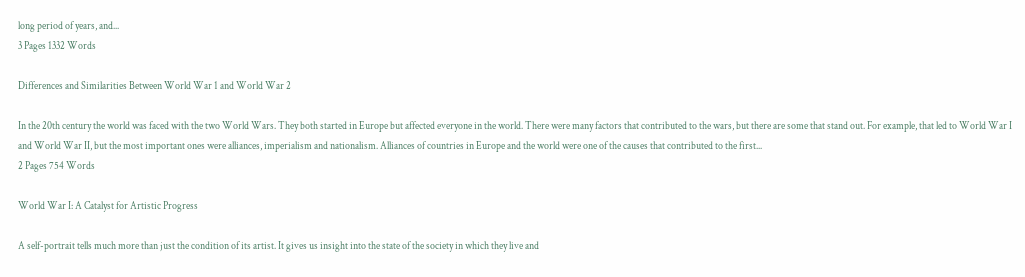long period of years, and...
3 Pages 1332 Words

Differences and Similarities Between World War 1 and World War 2

In the 20th century the world was faced with the two World Wars. They both started in Europe but affected everyone in the world. There were many factors that contributed to the wars, but there are some that stand out. For example, that led to World War I and World War II, but the most important ones were alliances, imperialism and nationalism. Alliances of countries in Europe and the world were one of the causes that contributed to the first...
2 Pages 754 Words

World War I: A Catalyst for Artistic Progress

A self-portrait tells much more than just the condition of its artist. It gives us insight into the state of the society in which they live and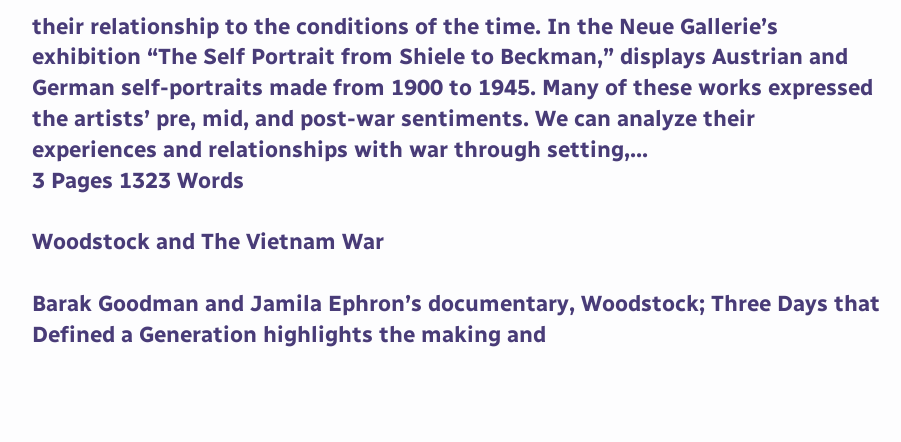their relationship to the conditions of the time. In the Neue Gallerie’s exhibition “The Self Portrait from Shiele to Beckman,” displays Austrian and German self-portraits made from 1900 to 1945. Many of these works expressed the artists’ pre, mid, and post-war sentiments. We can analyze their experiences and relationships with war through setting,...
3 Pages 1323 Words

Woodstock and The Vietnam War

Barak Goodman and Jamila Ephron’s documentary, Woodstock; Three Days that Defined a Generation highlights the making and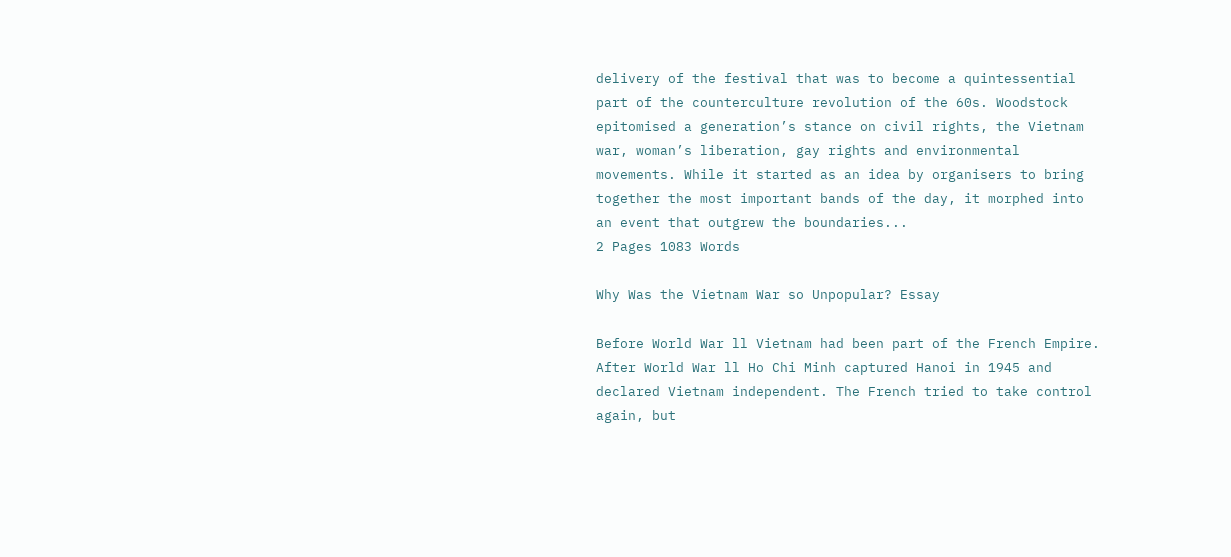delivery of the festival that was to become a quintessential part of the counterculture revolution of the 60s. Woodstock epitomised a generation’s stance on civil rights, the Vietnam war, woman’s liberation, gay rights and environmental movements. While it started as an idea by organisers to bring together the most important bands of the day, it morphed into an event that outgrew the boundaries...
2 Pages 1083 Words

Why Was the Vietnam War so Unpopular? Essay

Before World War ll Vietnam had been part of the French Empire. After World War ll Ho Chi Minh captured Hanoi in 1945 and declared Vietnam independent. The French tried to take control again, but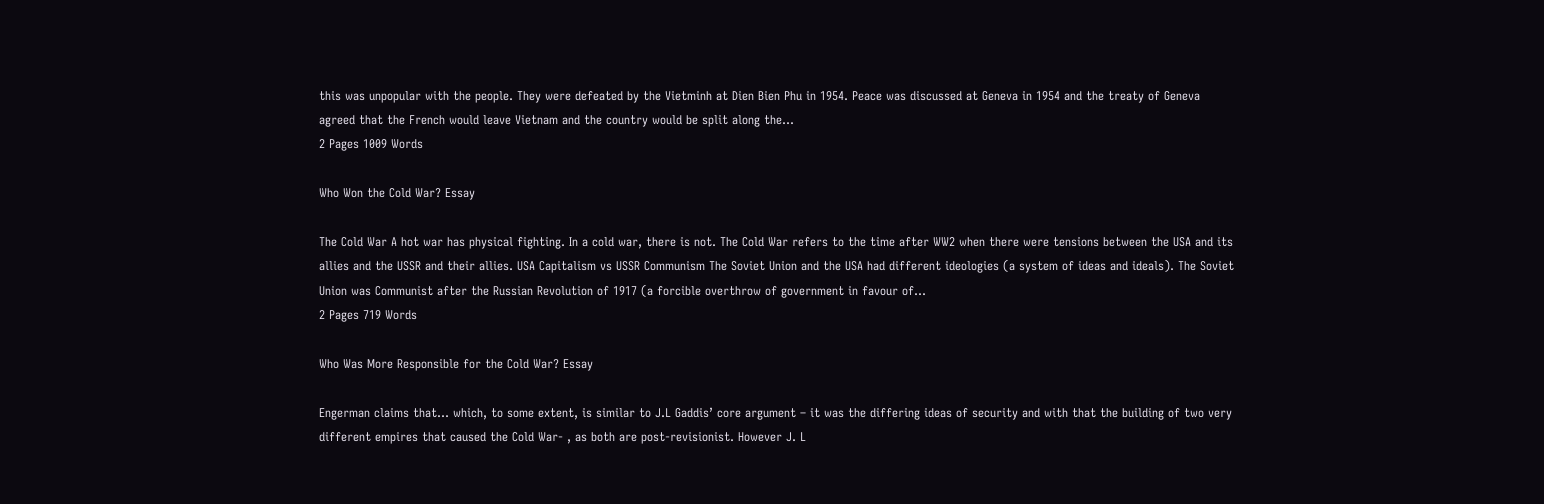this was unpopular with the people. They were defeated by the Vietminh at Dien Bien Phu in 1954. Peace was discussed at Geneva in 1954 and the treaty of Geneva agreed that the French would leave Vietnam and the country would be split along the...
2 Pages 1009 Words

Who Won the Cold War? Essay

The Cold War A hot war has physical fighting. In a cold war, there is not. The Cold War refers to the time after WW2 when there were tensions between the USA and its allies and the USSR and their allies. USA Capitalism vs USSR Communism The Soviet Union and the USA had different ideologies (a system of ideas and ideals). The Soviet Union was Communist after the Russian Revolution of 1917 (a forcible overthrow of government in favour of...
2 Pages 719 Words

Who Was More Responsible for the Cold War? Essay

Engerman claims that… which, to some extent, is similar to J.L Gaddis’ core argument – it was the differing ideas of security and with that the building of two very different empires that caused the Cold War- , as both are post-revisionist. However J. L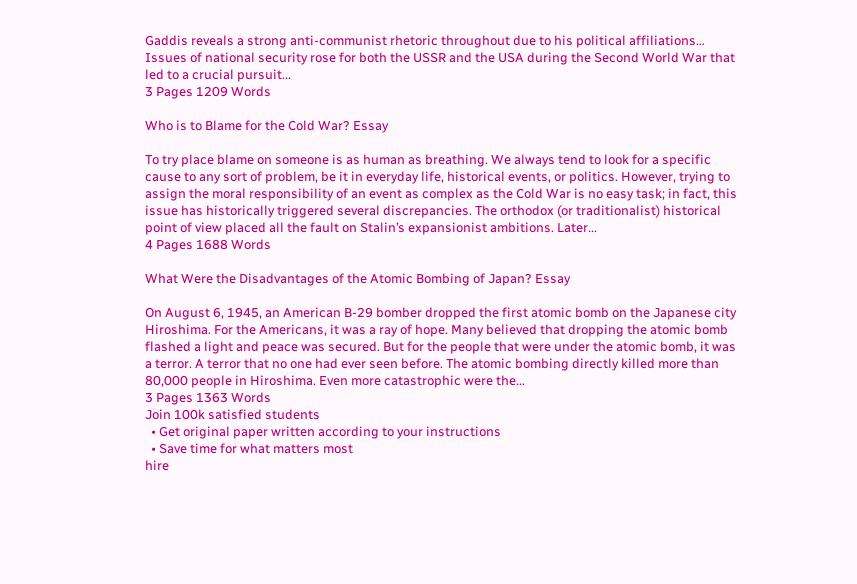Gaddis reveals a strong anti-communist rhetoric throughout due to his political affiliations… Issues of national security rose for both the USSR and the USA during the Second World War that led to a crucial pursuit...
3 Pages 1209 Words

Who is to Blame for the Cold War? Essay

To try place blame on someone is as human as breathing. We always tend to look for a specific cause to any sort of problem, be it in everyday life, historical events, or politics. However, trying to assign the moral responsibility of an event as complex as the Cold War is no easy task; in fact, this issue has historically triggered several discrepancies. The orthodox (or traditionalist) historical point of view placed all the fault on Stalin’s expansionist ambitions. Later...
4 Pages 1688 Words

What Were the Disadvantages of the Atomic Bombing of Japan? Essay

On August 6, 1945, an American B-29 bomber dropped the first atomic bomb on the Japanese city Hiroshima. For the Americans, it was a ray of hope. Many believed that dropping the atomic bomb flashed a light and peace was secured. But for the people that were under the atomic bomb, it was a terror. A terror that no one had ever seen before. The atomic bombing directly killed more than 80,000 people in Hiroshima. Even more catastrophic were the...
3 Pages 1363 Words
Join 100k satisfied students
  • Get original paper written according to your instructions
  • Save time for what matters most
hire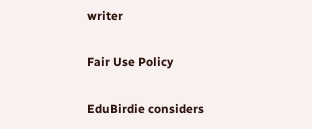writer

Fair Use Policy

EduBirdie considers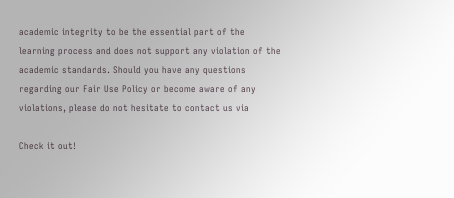academic integrity to be the essential part of the learning process and does not support any violation of the academic standards. Should you have any questions regarding our Fair Use Policy or become aware of any violations, please do not hesitate to contact us via

Check it out!